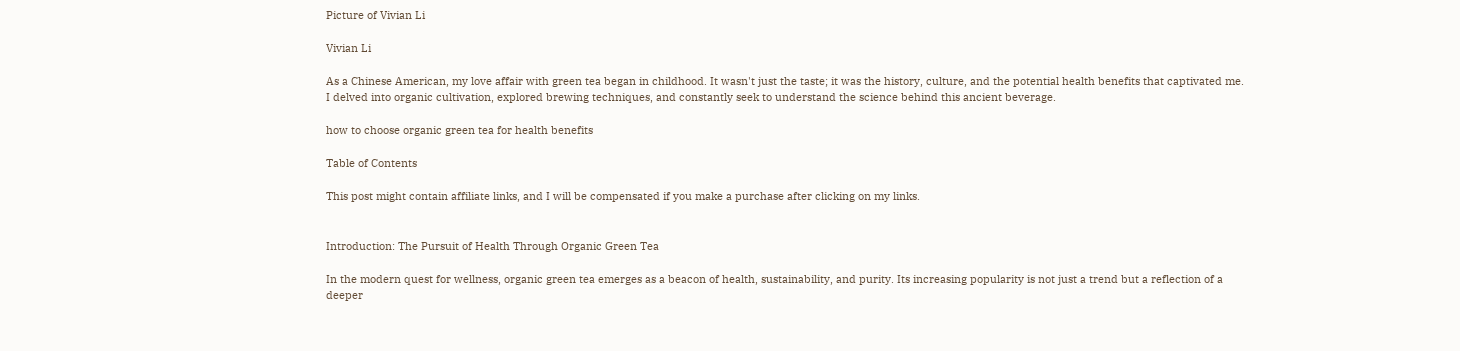Picture of Vivian Li

Vivian Li

As a Chinese American, my love affair with green tea began in childhood. It wasn't just the taste; it was the history, culture, and the potential health benefits that captivated me.
I delved into organic cultivation, explored brewing techniques, and constantly seek to understand the science behind this ancient beverage.

how to choose organic green tea for health benefits

Table of Contents

This post might contain affiliate links, and I will be compensated if you make a purchase after clicking on my links.


Introduction: The Pursuit of Health Through Organic Green Tea

In the modern quest for wellness, organic green tea emerges as a beacon of health, sustainability, and purity. Its increasing popularity is not just a trend but a reflection of a deeper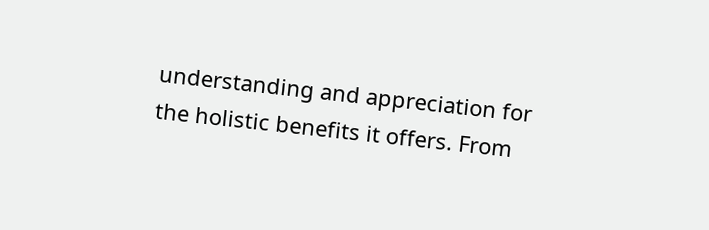understanding and appreciation for the holistic benefits it offers. From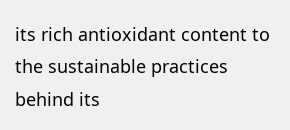its rich antioxidant content to the sustainable practices behind its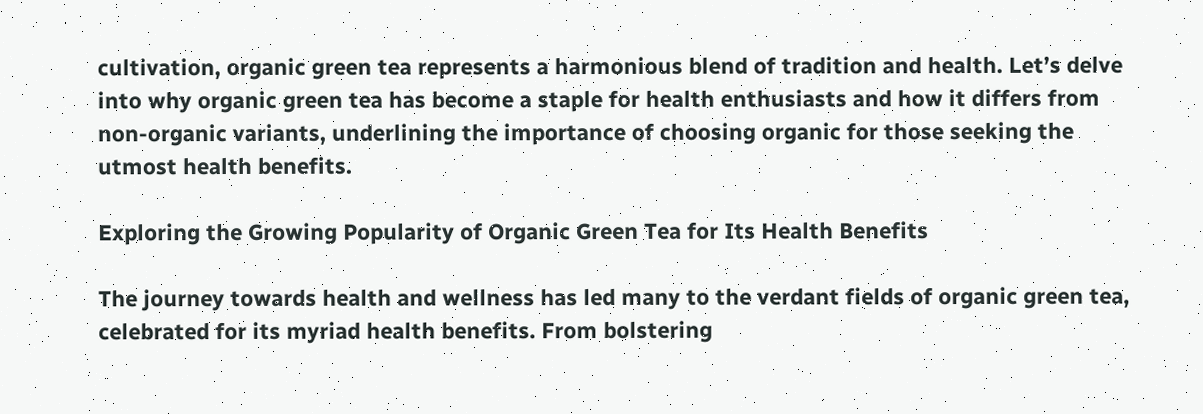cultivation, organic green tea represents a harmonious blend of tradition and health. Let’s delve into why organic green tea has become a staple for health enthusiasts and how it differs from non-organic variants, underlining the importance of choosing organic for those seeking the utmost health benefits.

Exploring the Growing Popularity of Organic Green Tea for Its Health Benefits

The journey towards health and wellness has led many to the verdant fields of organic green tea, celebrated for its myriad health benefits. From bolstering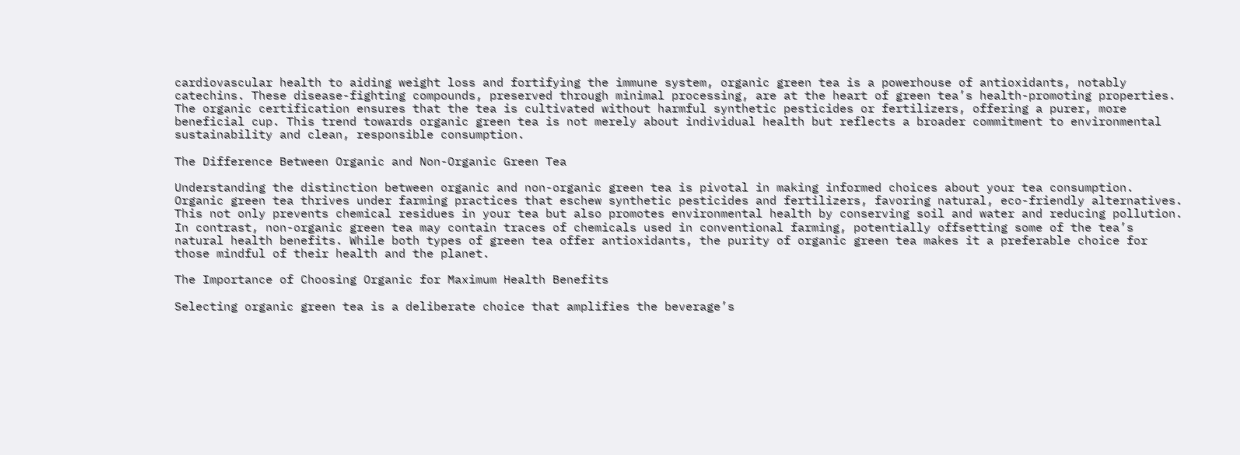cardiovascular health to aiding weight loss and fortifying the immune system, organic green tea is a powerhouse of antioxidants, notably catechins. These disease-fighting compounds, preserved through minimal processing, are at the heart of green tea’s health-promoting properties. The organic certification ensures that the tea is cultivated without harmful synthetic pesticides or fertilizers, offering a purer, more beneficial cup. This trend towards organic green tea is not merely about individual health but reflects a broader commitment to environmental sustainability and clean, responsible consumption.

The Difference Between Organic and Non-Organic Green Tea

Understanding the distinction between organic and non-organic green tea is pivotal in making informed choices about your tea consumption. Organic green tea thrives under farming practices that eschew synthetic pesticides and fertilizers, favoring natural, eco-friendly alternatives. This not only prevents chemical residues in your tea but also promotes environmental health by conserving soil and water and reducing pollution. In contrast, non-organic green tea may contain traces of chemicals used in conventional farming, potentially offsetting some of the tea’s natural health benefits. While both types of green tea offer antioxidants, the purity of organic green tea makes it a preferable choice for those mindful of their health and the planet.

The Importance of Choosing Organic for Maximum Health Benefits

Selecting organic green tea is a deliberate choice that amplifies the beverage’s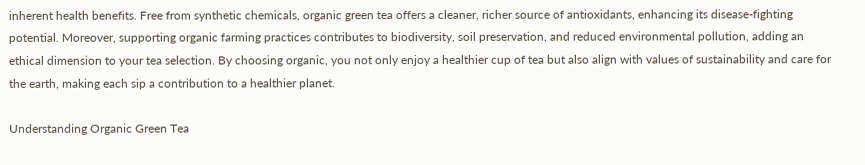inherent health benefits. Free from synthetic chemicals, organic green tea offers a cleaner, richer source of antioxidants, enhancing its disease-fighting potential. Moreover, supporting organic farming practices contributes to biodiversity, soil preservation, and reduced environmental pollution, adding an ethical dimension to your tea selection. By choosing organic, you not only enjoy a healthier cup of tea but also align with values of sustainability and care for the earth, making each sip a contribution to a healthier planet.

Understanding Organic Green Tea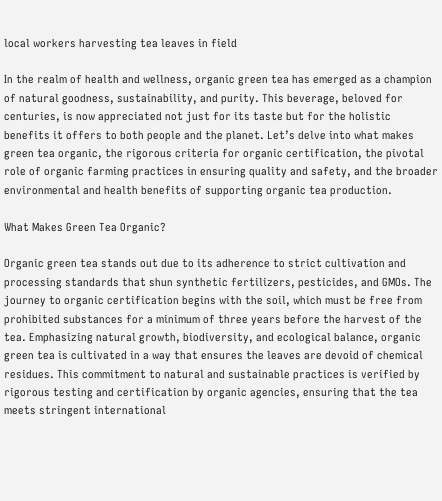local workers harvesting tea leaves in field

In the realm of health and wellness, organic green tea has emerged as a champion of natural goodness, sustainability, and purity. This beverage, beloved for centuries, is now appreciated not just for its taste but for the holistic benefits it offers to both people and the planet. Let’s delve into what makes green tea organic, the rigorous criteria for organic certification, the pivotal role of organic farming practices in ensuring quality and safety, and the broader environmental and health benefits of supporting organic tea production.

What Makes Green Tea Organic?

Organic green tea stands out due to its adherence to strict cultivation and processing standards that shun synthetic fertilizers, pesticides, and GMOs. The journey to organic certification begins with the soil, which must be free from prohibited substances for a minimum of three years before the harvest of the tea. Emphasizing natural growth, biodiversity, and ecological balance, organic green tea is cultivated in a way that ensures the leaves are devoid of chemical residues. This commitment to natural and sustainable practices is verified by rigorous testing and certification by organic agencies, ensuring that the tea meets stringent international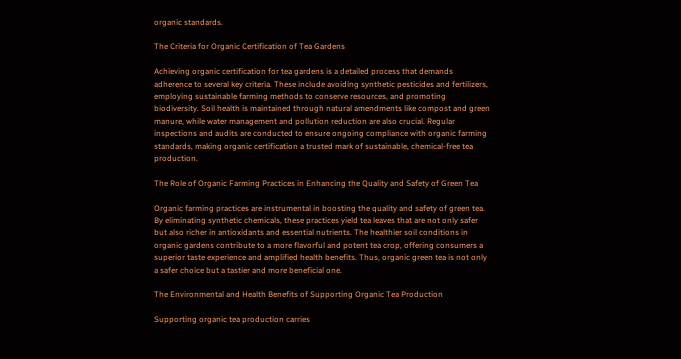organic standards.

The Criteria for Organic Certification of Tea Gardens

Achieving organic certification for tea gardens is a detailed process that demands adherence to several key criteria. These include avoiding synthetic pesticides and fertilizers, employing sustainable farming methods to conserve resources, and promoting biodiversity. Soil health is maintained through natural amendments like compost and green manure, while water management and pollution reduction are also crucial. Regular inspections and audits are conducted to ensure ongoing compliance with organic farming standards, making organic certification a trusted mark of sustainable, chemical-free tea production.

The Role of Organic Farming Practices in Enhancing the Quality and Safety of Green Tea

Organic farming practices are instrumental in boosting the quality and safety of green tea. By eliminating synthetic chemicals, these practices yield tea leaves that are not only safer but also richer in antioxidants and essential nutrients. The healthier soil conditions in organic gardens contribute to a more flavorful and potent tea crop, offering consumers a superior taste experience and amplified health benefits. Thus, organic green tea is not only a safer choice but a tastier and more beneficial one.

The Environmental and Health Benefits of Supporting Organic Tea Production

Supporting organic tea production carries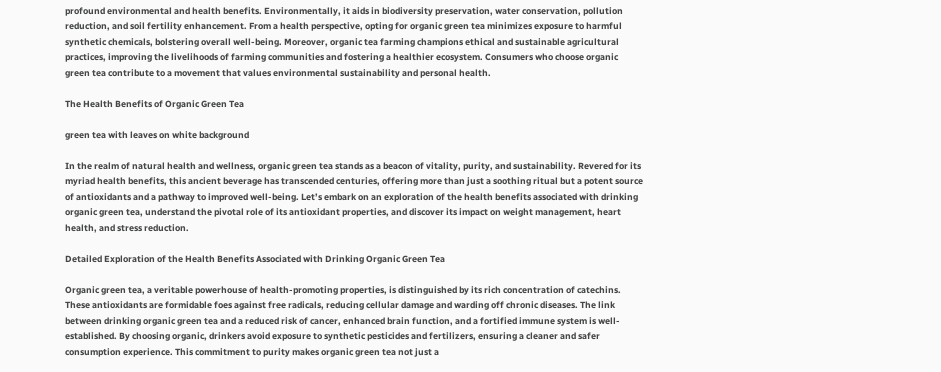profound environmental and health benefits. Environmentally, it aids in biodiversity preservation, water conservation, pollution reduction, and soil fertility enhancement. From a health perspective, opting for organic green tea minimizes exposure to harmful synthetic chemicals, bolstering overall well-being. Moreover, organic tea farming champions ethical and sustainable agricultural practices, improving the livelihoods of farming communities and fostering a healthier ecosystem. Consumers who choose organic green tea contribute to a movement that values environmental sustainability and personal health.

The Health Benefits of Organic Green Tea

green tea with leaves on white background

In the realm of natural health and wellness, organic green tea stands as a beacon of vitality, purity, and sustainability. Revered for its myriad health benefits, this ancient beverage has transcended centuries, offering more than just a soothing ritual but a potent source of antioxidants and a pathway to improved well-being. Let’s embark on an exploration of the health benefits associated with drinking organic green tea, understand the pivotal role of its antioxidant properties, and discover its impact on weight management, heart health, and stress reduction.

Detailed Exploration of the Health Benefits Associated with Drinking Organic Green Tea

Organic green tea, a veritable powerhouse of health-promoting properties, is distinguished by its rich concentration of catechins. These antioxidants are formidable foes against free radicals, reducing cellular damage and warding off chronic diseases. The link between drinking organic green tea and a reduced risk of cancer, enhanced brain function, and a fortified immune system is well-established. By choosing organic, drinkers avoid exposure to synthetic pesticides and fertilizers, ensuring a cleaner and safer consumption experience. This commitment to purity makes organic green tea not just a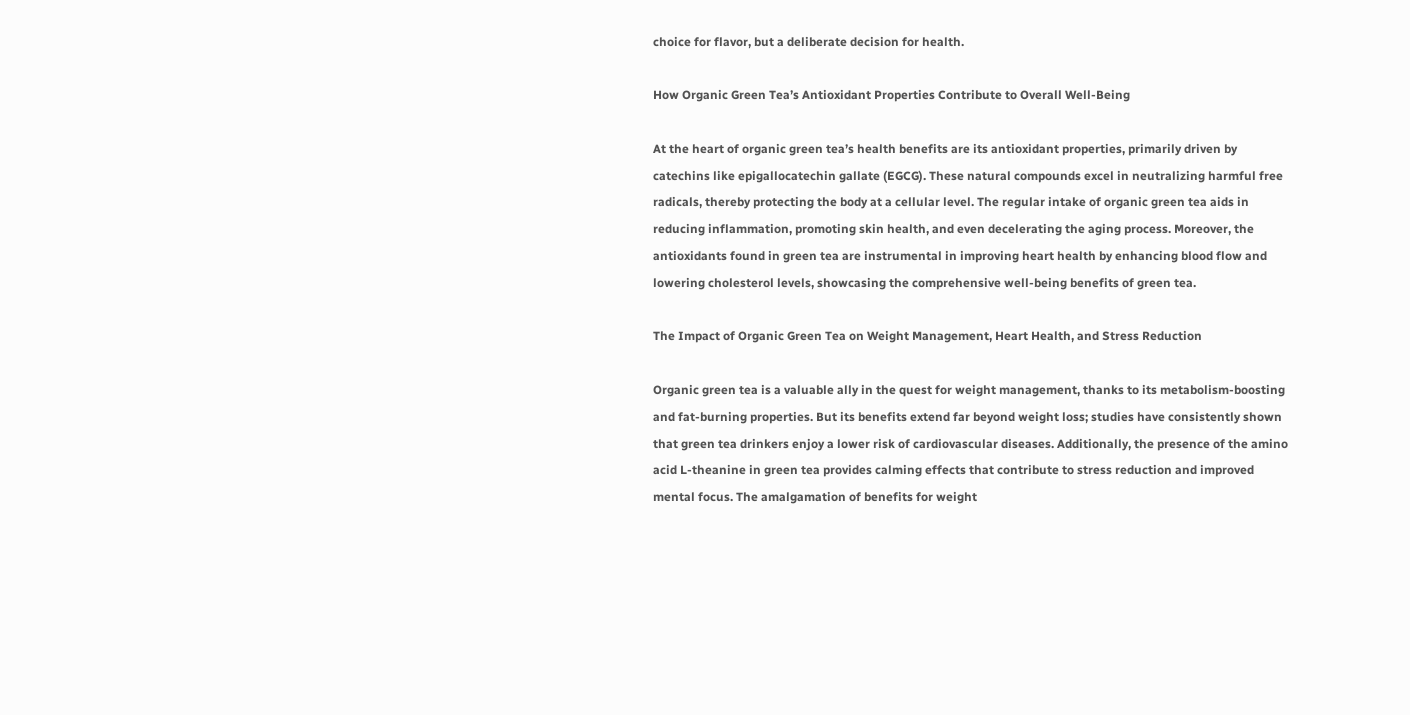choice for flavor, but a deliberate decision for health.

How Organic Green Tea’s Antioxidant Properties Contribute to Overall Well-Being

At the heart of organic green tea’s health benefits are its antioxidant properties, primarily driven by catechins like epigallocatechin gallate (EGCG). These natural compounds excel in neutralizing harmful free radicals, thereby protecting the body at a cellular level. The regular intake of organic green tea aids in reducing inflammation, promoting skin health, and even decelerating the aging process. Moreover, the antioxidants found in green tea are instrumental in improving heart health by enhancing blood flow and lowering cholesterol levels, showcasing the comprehensive well-being benefits of green tea.

The Impact of Organic Green Tea on Weight Management, Heart Health, and Stress Reduction

Organic green tea is a valuable ally in the quest for weight management, thanks to its metabolism-boosting and fat-burning properties. But its benefits extend far beyond weight loss; studies have consistently shown that green tea drinkers enjoy a lower risk of cardiovascular diseases. Additionally, the presence of the amino acid L-theanine in green tea provides calming effects that contribute to stress reduction and improved mental focus. The amalgamation of benefits for weight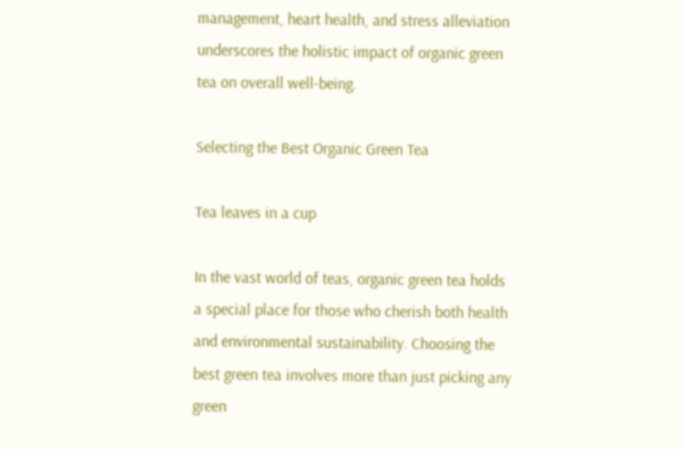management, heart health, and stress alleviation underscores the holistic impact of organic green tea on overall well-being.

Selecting the Best Organic Green Tea

Tea leaves in a cup

In the vast world of teas, organic green tea holds a special place for those who cherish both health and environmental sustainability. Choosing the best green tea involves more than just picking any green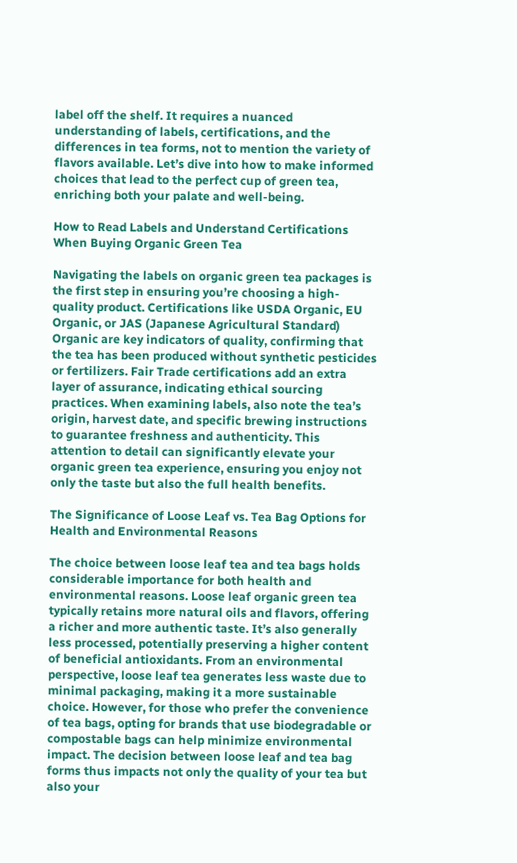label off the shelf. It requires a nuanced understanding of labels, certifications, and the differences in tea forms, not to mention the variety of flavors available. Let’s dive into how to make informed choices that lead to the perfect cup of green tea, enriching both your palate and well-being.

How to Read Labels and Understand Certifications When Buying Organic Green Tea

Navigating the labels on organic green tea packages is the first step in ensuring you’re choosing a high-quality product. Certifications like USDA Organic, EU Organic, or JAS (Japanese Agricultural Standard) Organic are key indicators of quality, confirming that the tea has been produced without synthetic pesticides or fertilizers. Fair Trade certifications add an extra layer of assurance, indicating ethical sourcing practices. When examining labels, also note the tea’s origin, harvest date, and specific brewing instructions to guarantee freshness and authenticity. This attention to detail can significantly elevate your organic green tea experience, ensuring you enjoy not only the taste but also the full health benefits.

The Significance of Loose Leaf vs. Tea Bag Options for Health and Environmental Reasons

The choice between loose leaf tea and tea bags holds considerable importance for both health and environmental reasons. Loose leaf organic green tea typically retains more natural oils and flavors, offering a richer and more authentic taste. It’s also generally less processed, potentially preserving a higher content of beneficial antioxidants. From an environmental perspective, loose leaf tea generates less waste due to minimal packaging, making it a more sustainable choice. However, for those who prefer the convenience of tea bags, opting for brands that use biodegradable or compostable bags can help minimize environmental impact. The decision between loose leaf and tea bag forms thus impacts not only the quality of your tea but also your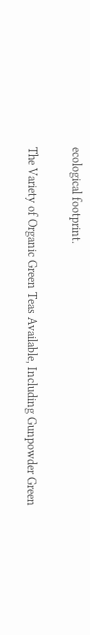ecological footprint.

The Variety of Organic Green Teas Available, Including Gunpowder Green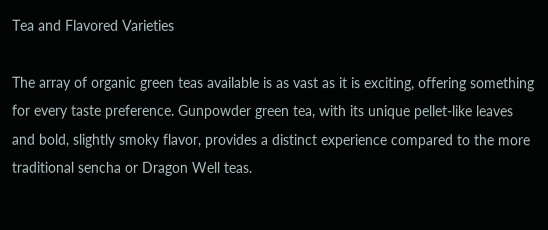Tea and Flavored Varieties

The array of organic green teas available is as vast as it is exciting, offering something for every taste preference. Gunpowder green tea, with its unique pellet-like leaves and bold, slightly smoky flavor, provides a distinct experience compared to the more traditional sencha or Dragon Well teas.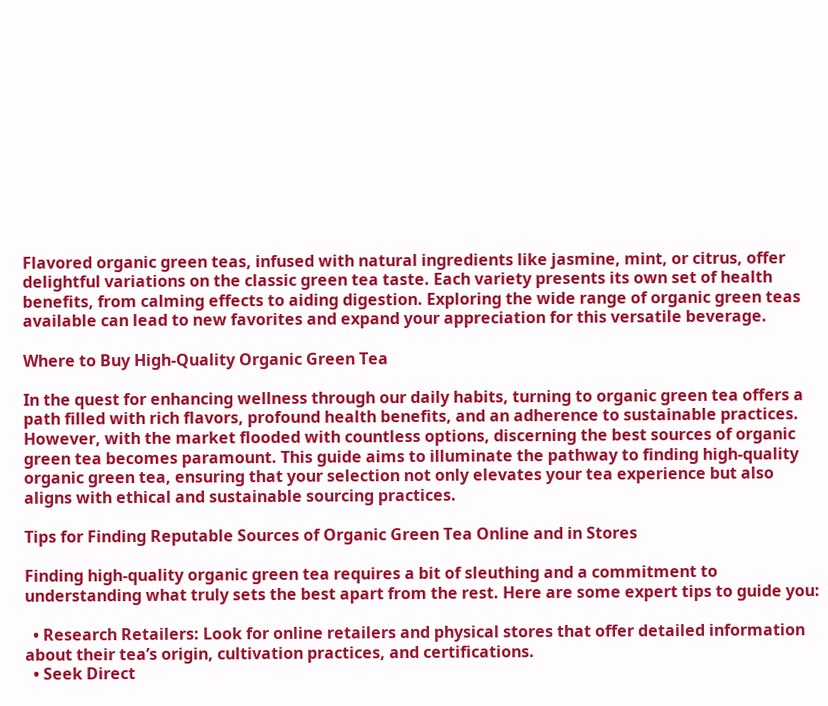Flavored organic green teas, infused with natural ingredients like jasmine, mint, or citrus, offer delightful variations on the classic green tea taste. Each variety presents its own set of health benefits, from calming effects to aiding digestion. Exploring the wide range of organic green teas available can lead to new favorites and expand your appreciation for this versatile beverage.

Where to Buy High-Quality Organic Green Tea

In the quest for enhancing wellness through our daily habits, turning to organic green tea offers a path filled with rich flavors, profound health benefits, and an adherence to sustainable practices. However, with the market flooded with countless options, discerning the best sources of organic green tea becomes paramount. This guide aims to illuminate the pathway to finding high-quality organic green tea, ensuring that your selection not only elevates your tea experience but also aligns with ethical and sustainable sourcing practices.

Tips for Finding Reputable Sources of Organic Green Tea Online and in Stores

Finding high-quality organic green tea requires a bit of sleuthing and a commitment to understanding what truly sets the best apart from the rest. Here are some expert tips to guide you:

  • Research Retailers: Look for online retailers and physical stores that offer detailed information about their tea’s origin, cultivation practices, and certifications.
  • Seek Direct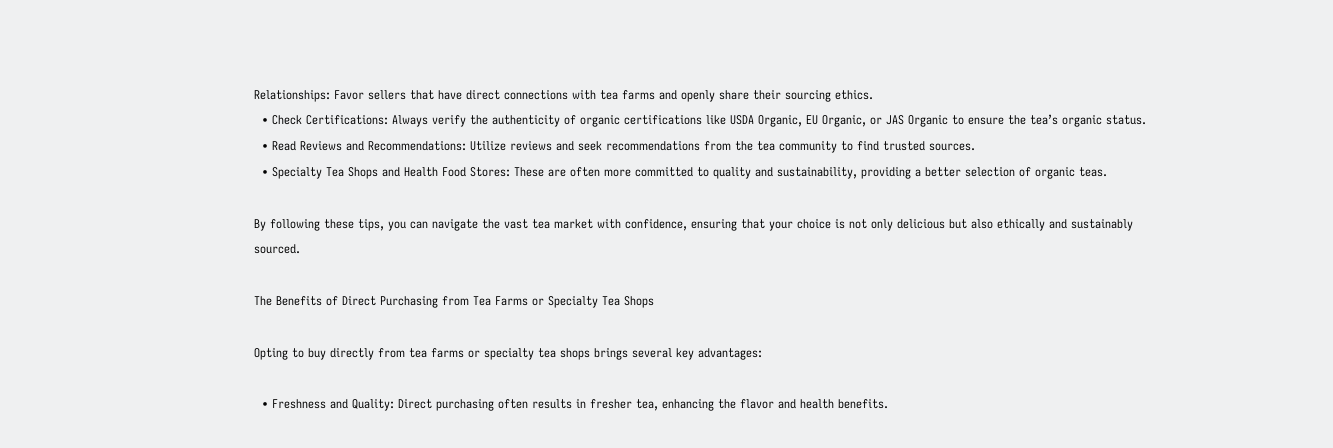Relationships: Favor sellers that have direct connections with tea farms and openly share their sourcing ethics.
  • Check Certifications: Always verify the authenticity of organic certifications like USDA Organic, EU Organic, or JAS Organic to ensure the tea’s organic status.
  • Read Reviews and Recommendations: Utilize reviews and seek recommendations from the tea community to find trusted sources.
  • Specialty Tea Shops and Health Food Stores: These are often more committed to quality and sustainability, providing a better selection of organic teas.

By following these tips, you can navigate the vast tea market with confidence, ensuring that your choice is not only delicious but also ethically and sustainably sourced.

The Benefits of Direct Purchasing from Tea Farms or Specialty Tea Shops

Opting to buy directly from tea farms or specialty tea shops brings several key advantages:

  • Freshness and Quality: Direct purchasing often results in fresher tea, enhancing the flavor and health benefits.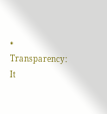• Transparency: It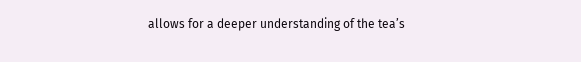allows for a deeper understanding of the tea’s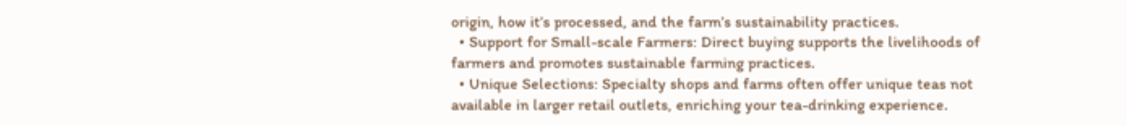origin, how it’s processed, and the farm’s sustainability practices.
  • Support for Small-scale Farmers: Direct buying supports the livelihoods of farmers and promotes sustainable farming practices.
  • Unique Selections: Specialty shops and farms often offer unique teas not available in larger retail outlets, enriching your tea-drinking experience.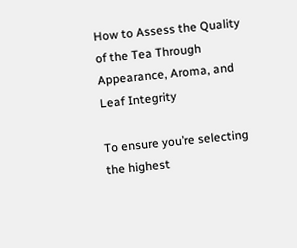How to Assess the Quality of the Tea Through Appearance, Aroma, and Leaf Integrity

To ensure you’re selecting the highest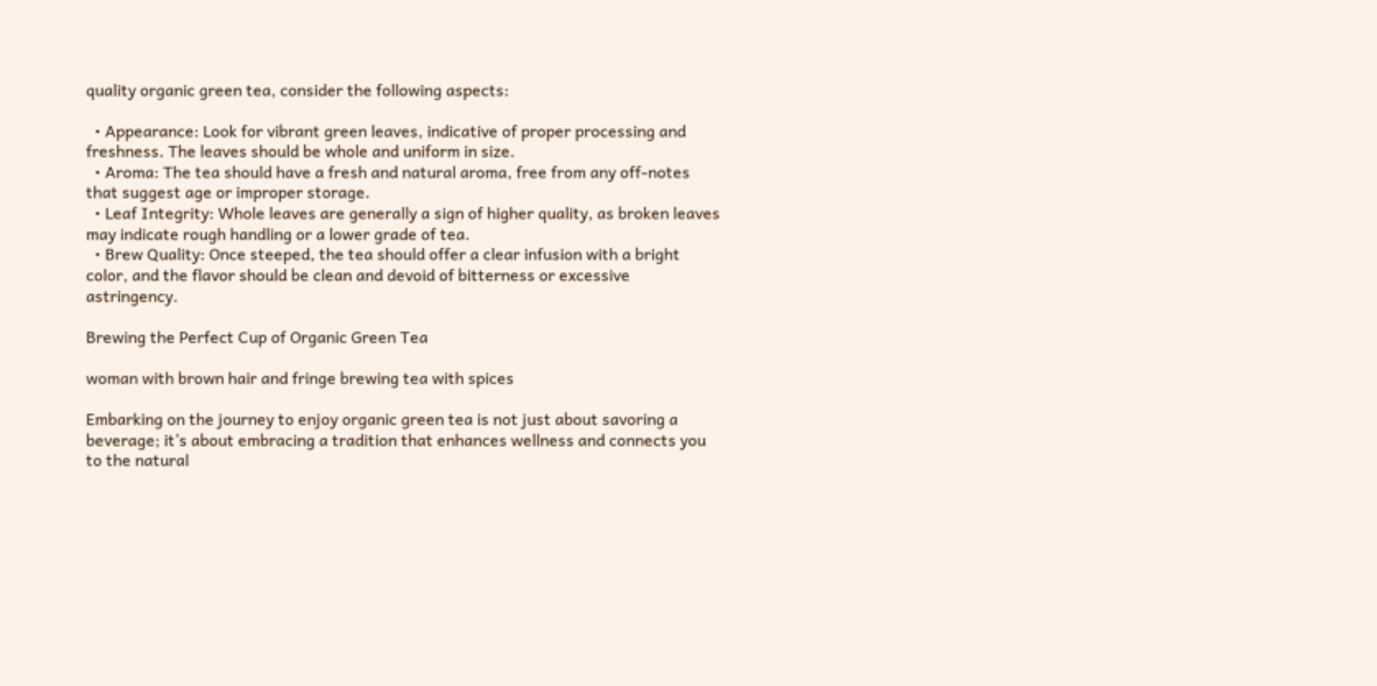quality organic green tea, consider the following aspects:

  • Appearance: Look for vibrant green leaves, indicative of proper processing and freshness. The leaves should be whole and uniform in size.
  • Aroma: The tea should have a fresh and natural aroma, free from any off-notes that suggest age or improper storage.
  • Leaf Integrity: Whole leaves are generally a sign of higher quality, as broken leaves may indicate rough handling or a lower grade of tea.
  • Brew Quality: Once steeped, the tea should offer a clear infusion with a bright color, and the flavor should be clean and devoid of bitterness or excessive astringency.

Brewing the Perfect Cup of Organic Green Tea

woman with brown hair and fringe brewing tea with spices

Embarking on the journey to enjoy organic green tea is not just about savoring a beverage; it’s about embracing a tradition that enhances wellness and connects you to the natural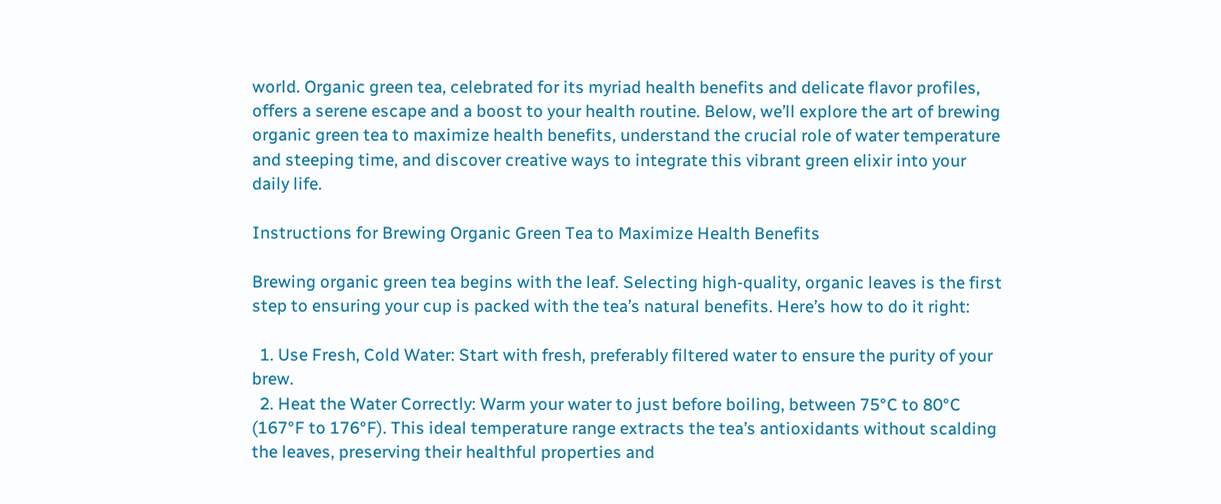world. Organic green tea, celebrated for its myriad health benefits and delicate flavor profiles, offers a serene escape and a boost to your health routine. Below, we’ll explore the art of brewing organic green tea to maximize health benefits, understand the crucial role of water temperature and steeping time, and discover creative ways to integrate this vibrant green elixir into your daily life.

Instructions for Brewing Organic Green Tea to Maximize Health Benefits

Brewing organic green tea begins with the leaf. Selecting high-quality, organic leaves is the first step to ensuring your cup is packed with the tea’s natural benefits. Here’s how to do it right:

  1. Use Fresh, Cold Water: Start with fresh, preferably filtered water to ensure the purity of your brew.
  2. Heat the Water Correctly: Warm your water to just before boiling, between 75°C to 80°C (167°F to 176°F). This ideal temperature range extracts the tea’s antioxidants without scalding the leaves, preserving their healthful properties and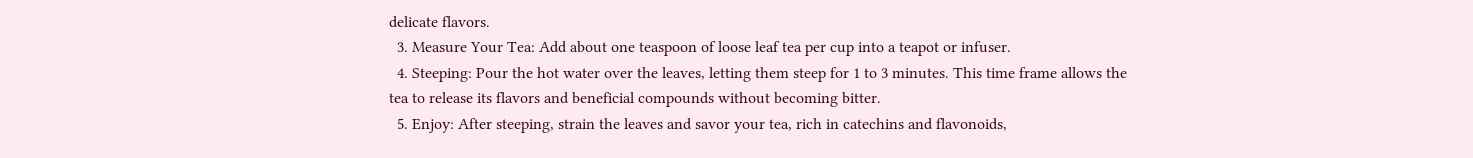delicate flavors.
  3. Measure Your Tea: Add about one teaspoon of loose leaf tea per cup into a teapot or infuser.
  4. Steeping: Pour the hot water over the leaves, letting them steep for 1 to 3 minutes. This time frame allows the tea to release its flavors and beneficial compounds without becoming bitter.
  5. Enjoy: After steeping, strain the leaves and savor your tea, rich in catechins and flavonoids,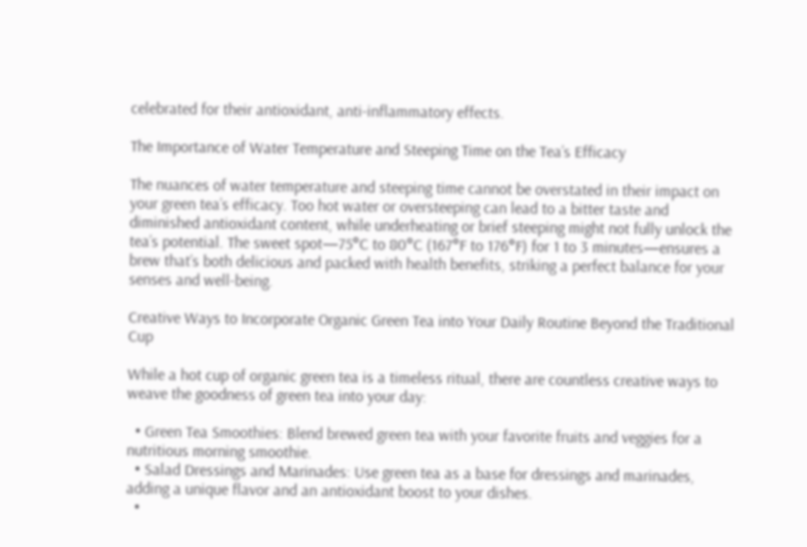celebrated for their antioxidant, anti-inflammatory effects.

The Importance of Water Temperature and Steeping Time on the Tea’s Efficacy

The nuances of water temperature and steeping time cannot be overstated in their impact on your green tea’s efficacy. Too hot water or oversteeping can lead to a bitter taste and diminished antioxidant content, while underheating or brief steeping might not fully unlock the tea’s potential. The sweet spot—75°C to 80°C (167°F to 176°F) for 1 to 3 minutes—ensures a brew that’s both delicious and packed with health benefits, striking a perfect balance for your senses and well-being.

Creative Ways to Incorporate Organic Green Tea into Your Daily Routine Beyond the Traditional Cup

While a hot cup of organic green tea is a timeless ritual, there are countless creative ways to weave the goodness of green tea into your day:

  • Green Tea Smoothies: Blend brewed green tea with your favorite fruits and veggies for a nutritious morning smoothie.
  • Salad Dressings and Marinades: Use green tea as a base for dressings and marinades, adding a unique flavor and an antioxidant boost to your dishes.
  •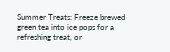Summer Treats: Freeze brewed green tea into ice pops for a refreshing treat, or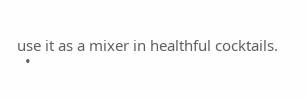use it as a mixer in healthful cocktails.
  •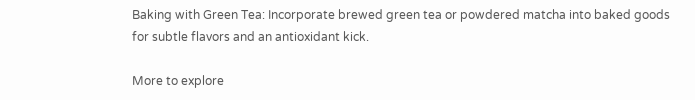Baking with Green Tea: Incorporate brewed green tea or powdered matcha into baked goods for subtle flavors and an antioxidant kick.

More to explore